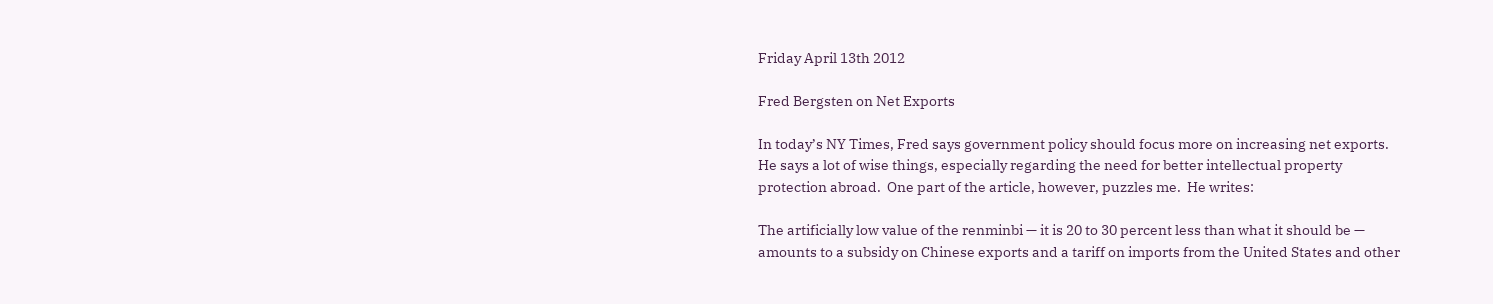Friday April 13th 2012

Fred Bergsten on Net Exports

In today’s NY Times, Fred says government policy should focus more on increasing net exports.  He says a lot of wise things, especially regarding the need for better intellectual property protection abroad.  One part of the article, however, puzzles me.  He writes:

The artificially low value of the renminbi — it is 20 to 30 percent less than what it should be — amounts to a subsidy on Chinese exports and a tariff on imports from the United States and other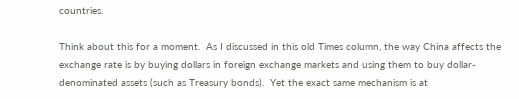countries.

Think about this for a moment.  As I discussed in this old Times column, the way China affects the exchange rate is by buying dollars in foreign exchange markets and using them to buy dollar-denominated assets (such as Treasury bonds).  Yet the exact same mechanism is at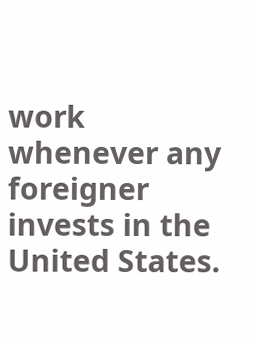work whenever any foreigner invests in the United States.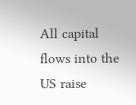All capital flows into the US raise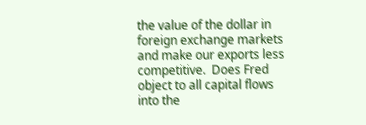the value of the dollar in foreign exchange markets and make our exports less competitive.  Does Fred object to all capital flows into the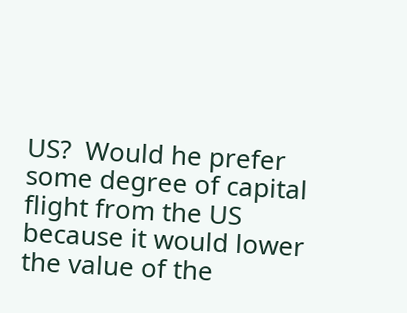US?  Would he prefer some degree of capital flight from the US because it would lower the value of the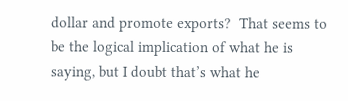dollar and promote exports?  That seems to be the logical implication of what he is saying, but I doubt that’s what he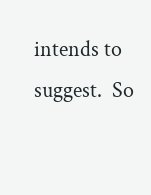intends to suggest.  So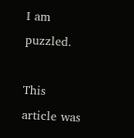I am puzzled.

This article was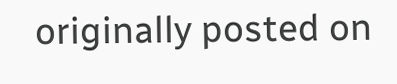originally posted on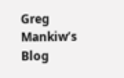Greg Mankiw’s Blog